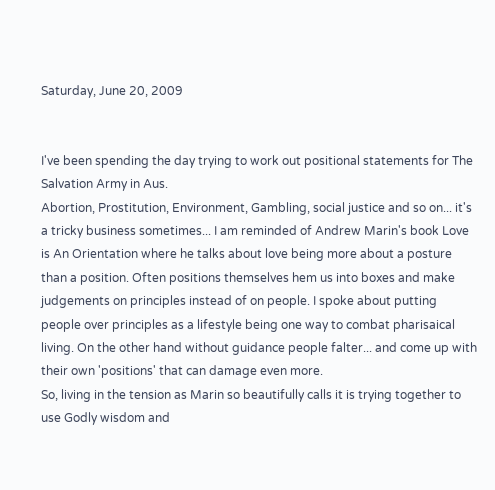Saturday, June 20, 2009


I've been spending the day trying to work out positional statements for The Salvation Army in Aus.
Abortion, Prostitution, Environment, Gambling, social justice and so on... it's a tricky business sometimes... I am reminded of Andrew Marin's book Love is An Orientation where he talks about love being more about a posture than a position. Often positions themselves hem us into boxes and make judgements on principles instead of on people. I spoke about putting people over principles as a lifestyle being one way to combat pharisaical living. On the other hand without guidance people falter... and come up with their own 'positions' that can damage even more.
So, living in the tension as Marin so beautifully calls it is trying together to use Godly wisdom and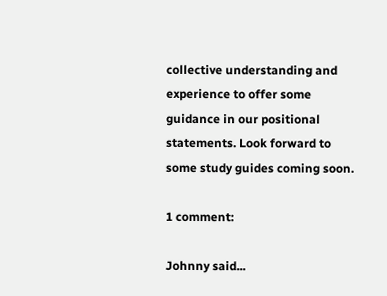collective understanding and experience to offer some guidance in our positional statements. Look forward to some study guides coming soon.

1 comment:

Johnny said...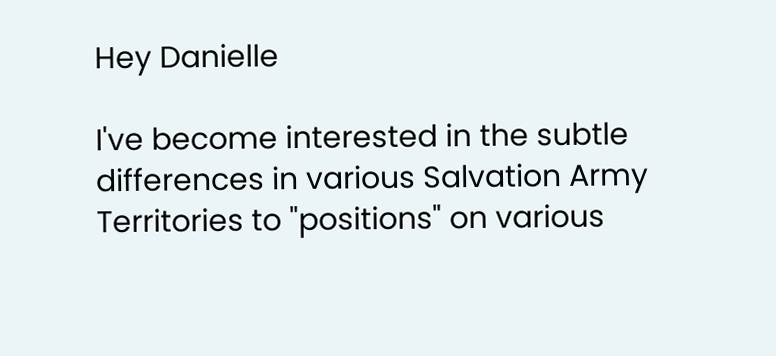Hey Danielle

I've become interested in the subtle differences in various Salvation Army Territories to "positions" on various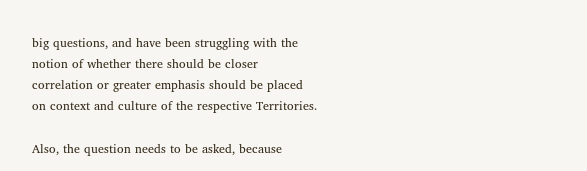big questions, and have been struggling with the notion of whether there should be closer correlation or greater emphasis should be placed on context and culture of the respective Territories.

Also, the question needs to be asked, because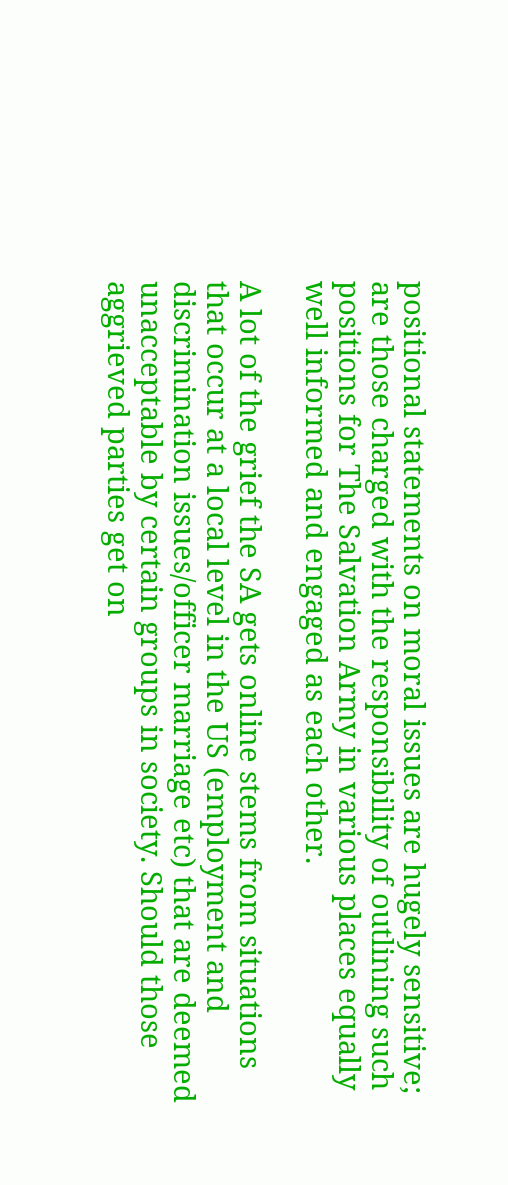positional statements on moral issues are hugely sensitive; are those charged with the responsibility of outlining such positions for The Salvation Army in various places equally well informed and engaged as each other.

A lot of the grief the SA gets online stems from situations that occur at a local level in the US (employment and discrimination issues/officer marriage etc) that are deemed unacceptable by certain groups in society. Should those aggrieved parties get on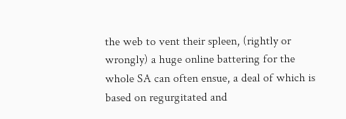the web to vent their spleen, (rightly or wrongly) a huge online battering for the whole SA can often ensue, a deal of which is based on regurgitated and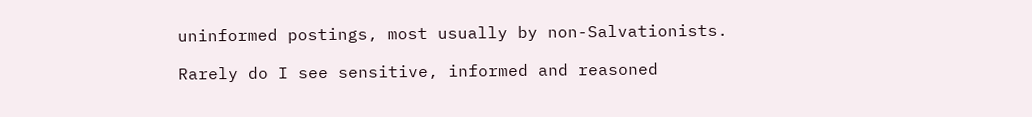uninformed postings, most usually by non-Salvationists.

Rarely do I see sensitive, informed and reasoned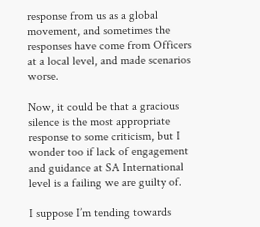response from us as a global movement, and sometimes the responses have come from Officers at a local level, and made scenarios worse.

Now, it could be that a gracious silence is the most appropriate response to some criticism, but I wonder too if lack of engagement and guidance at SA International level is a failing we are guilty of.

I suppose I’m tending towards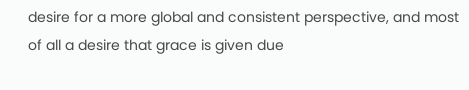desire for a more global and consistent perspective, and most of all a desire that grace is given due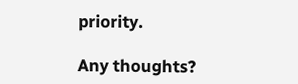priority.

Any thoughts?